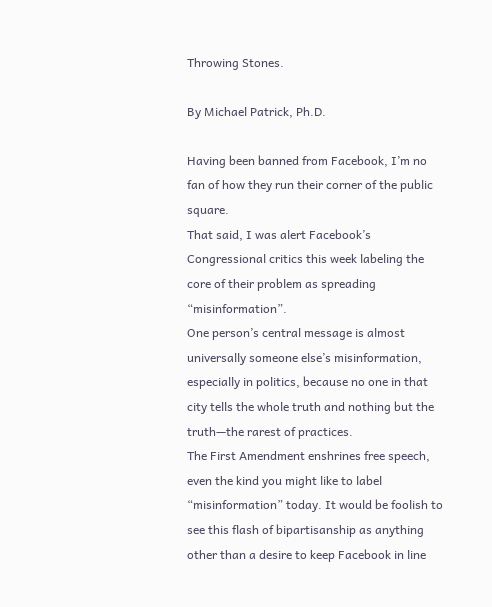Throwing Stones.

By Michael Patrick, Ph.D.

Having been banned from Facebook, I’m no fan of how they run their corner of the public square.
That said, I was alert Facebook’s Congressional critics this week labeling the core of their problem as spreading “misinformation”.
One person’s central message is almost universally someone else’s misinformation, especially in politics, because no one in that city tells the whole truth and nothing but the truth—the rarest of practices.
The First Amendment enshrines free speech, even the kind you might like to label “misinformation” today. It would be foolish to see this flash of bipartisanship as anything other than a desire to keep Facebook in line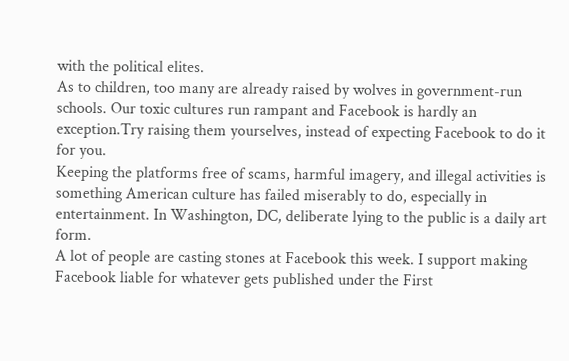with the political elites.
As to children, too many are already raised by wolves in government-run schools. Our toxic cultures run rampant and Facebook is hardly an exception.Try raising them yourselves, instead of expecting Facebook to do it for you.
Keeping the platforms free of scams, harmful imagery, and illegal activities is something American culture has failed miserably to do, especially in entertainment. In Washington, DC, deliberate lying to the public is a daily art form.
A lot of people are casting stones at Facebook this week. I support making Facebook liable for whatever gets published under the First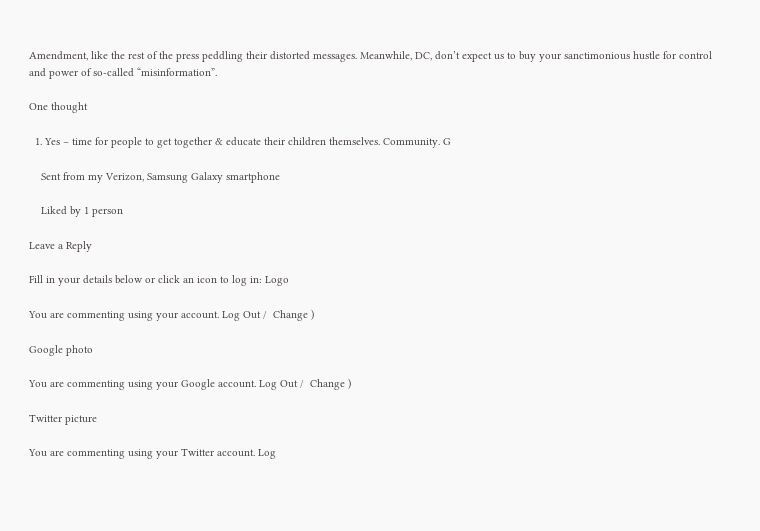Amendment, like the rest of the press peddling their distorted messages. Meanwhile, DC, don’t expect us to buy your sanctimonious hustle for control and power of so-called “misinformation”.

One thought

  1. Yes – time for people to get together & educate their children themselves. Community. G

    Sent from my Verizon, Samsung Galaxy smartphone

    Liked by 1 person

Leave a Reply

Fill in your details below or click an icon to log in: Logo

You are commenting using your account. Log Out /  Change )

Google photo

You are commenting using your Google account. Log Out /  Change )

Twitter picture

You are commenting using your Twitter account. Log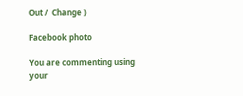Out /  Change )

Facebook photo

You are commenting using your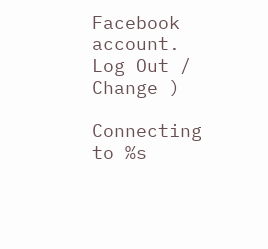Facebook account. Log Out /  Change )

Connecting to %s